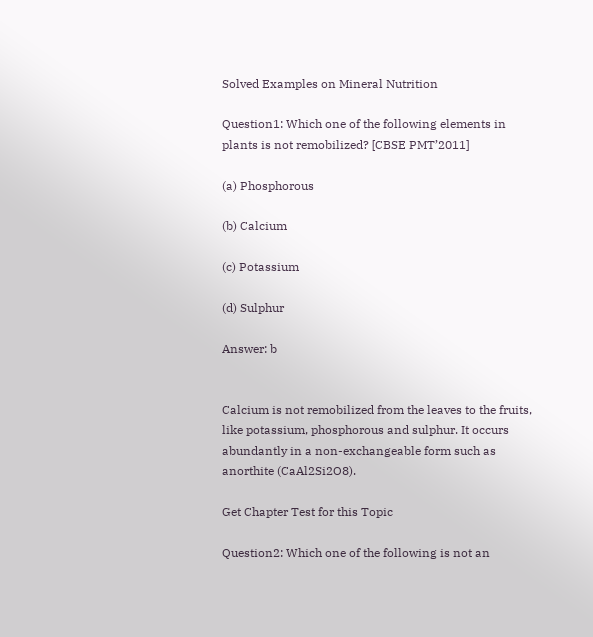Solved Examples on Mineral Nutrition

Question1: Which one of the following elements in plants is not remobilized? [CBSE PMT’2011]

(a) Phosphorous

(b) Calcium

(c) Potassium

(d) Sulphur

Answer: b


Calcium is not remobilized from the leaves to the fruits, like potassium, phosphorous and sulphur. It occurs abundantly in a non-exchangeable form such as anorthite (CaAl2Si2O8).

Get Chapter Test for this Topic

Question2: Which one of the following is not an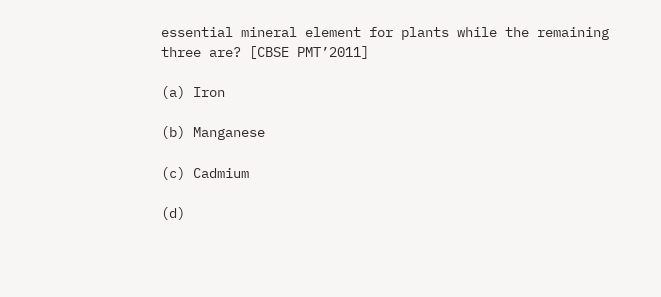essential mineral element for plants while the remaining three are? [CBSE PMT’2011]

(a) Iron

(b) Manganese

(c) Cadmium

(d)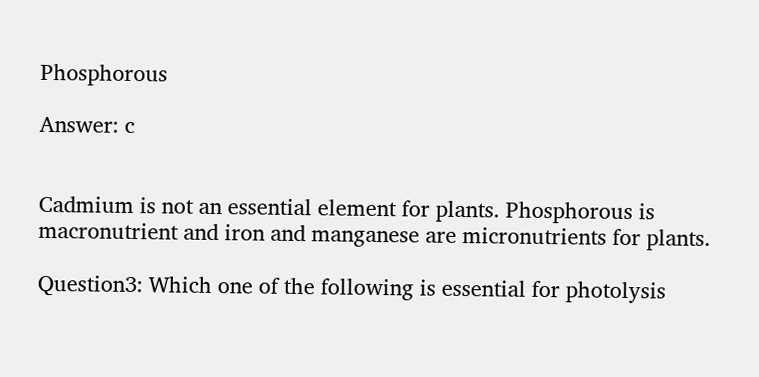Phosphorous

Answer: c


Cadmium is not an essential element for plants. Phosphorous is macronutrient and iron and manganese are micronutrients for plants.

Question3: Which one of the following is essential for photolysis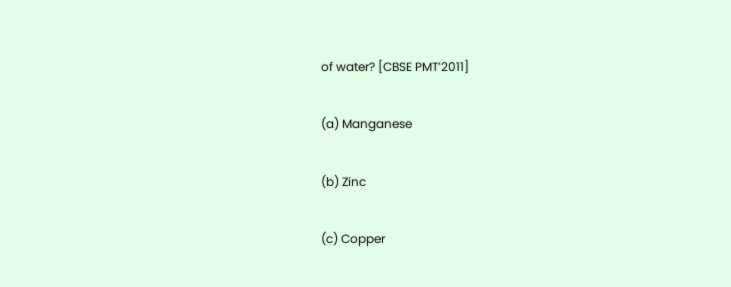of water? [CBSE PMT’2011]

(a) Manganese

(b) Zinc

(c) Copper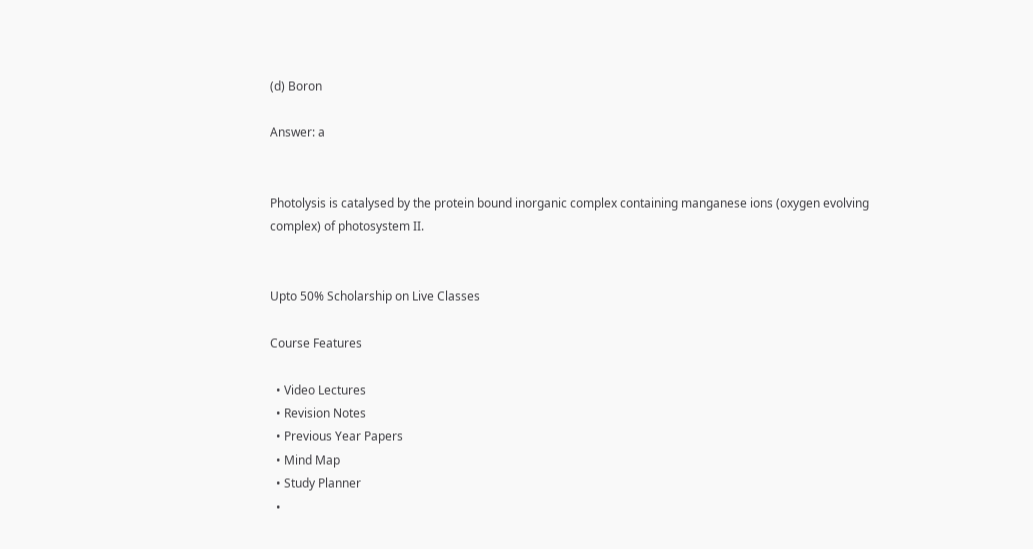(d) Boron

Answer: a


Photolysis is catalysed by the protein bound inorganic complex containing manganese ions (oxygen evolving complex) of photosystem II.


Upto 50% Scholarship on Live Classes

Course Features

  • Video Lectures
  • Revision Notes
  • Previous Year Papers
  • Mind Map
  • Study Planner
  •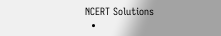NCERT Solutions
  •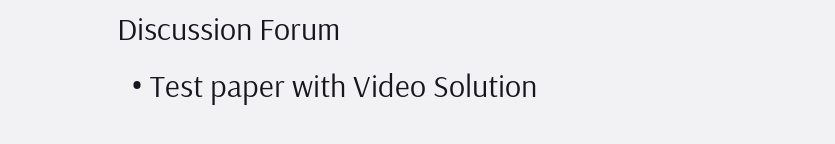Discussion Forum
  • Test paper with Video Solution